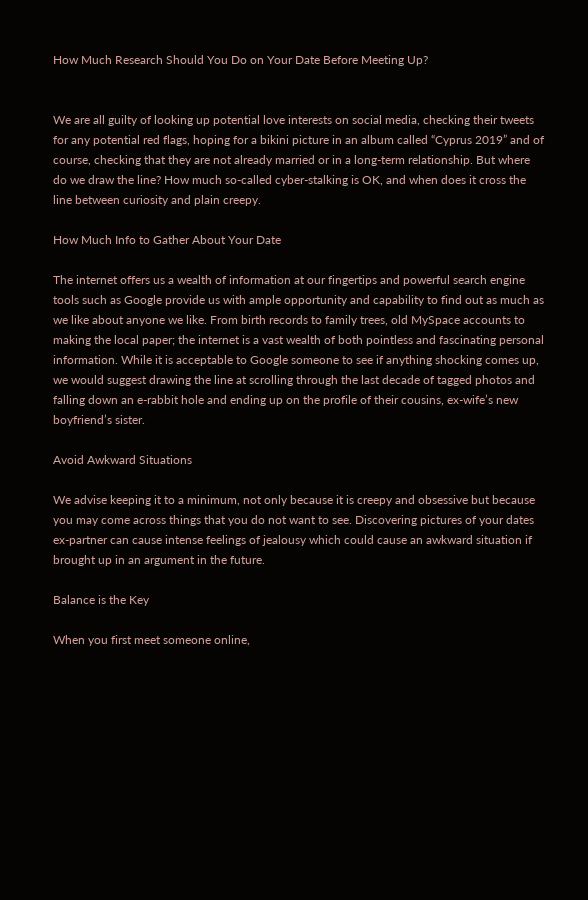How Much Research Should You Do on Your Date Before Meeting Up?


We are all guilty of looking up potential love interests on social media, checking their tweets for any potential red flags, hoping for a bikini picture in an album called “Cyprus 2019” and of course, checking that they are not already married or in a long-term relationship. But where do we draw the line? How much so-called cyber-stalking is OK, and when does it cross the line between curiosity and plain creepy.

How Much Info to Gather About Your Date

The internet offers us a wealth of information at our fingertips and powerful search engine tools such as Google provide us with ample opportunity and capability to find out as much as we like about anyone we like. From birth records to family trees, old MySpace accounts to making the local paper; the internet is a vast wealth of both pointless and fascinating personal information. While it is acceptable to Google someone to see if anything shocking comes up, we would suggest drawing the line at scrolling through the last decade of tagged photos and falling down an e-rabbit hole and ending up on the profile of their cousins, ex-wife’s new boyfriend’s sister.

Avoid Awkward Situations

We advise keeping it to a minimum, not only because it is creepy and obsessive but because you may come across things that you do not want to see. Discovering pictures of your dates ex-partner can cause intense feelings of jealousy which could cause an awkward situation if brought up in an argument in the future.

Balance is the Key

When you first meet someone online,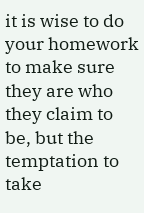it is wise to do your homework to make sure they are who they claim to be, but the temptation to take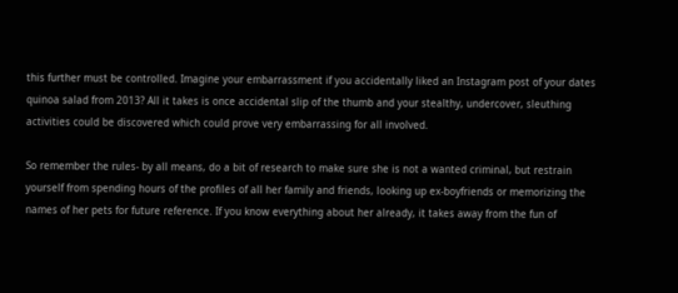this further must be controlled. Imagine your embarrassment if you accidentally liked an Instagram post of your dates quinoa salad from 2013? All it takes is once accidental slip of the thumb and your stealthy, undercover, sleuthing activities could be discovered which could prove very embarrassing for all involved.

So remember the rules- by all means, do a bit of research to make sure she is not a wanted criminal, but restrain yourself from spending hours of the profiles of all her family and friends, looking up ex-boyfriends or memorizing the names of her pets for future reference. If you know everything about her already, it takes away from the fun of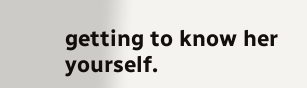getting to know her yourself.